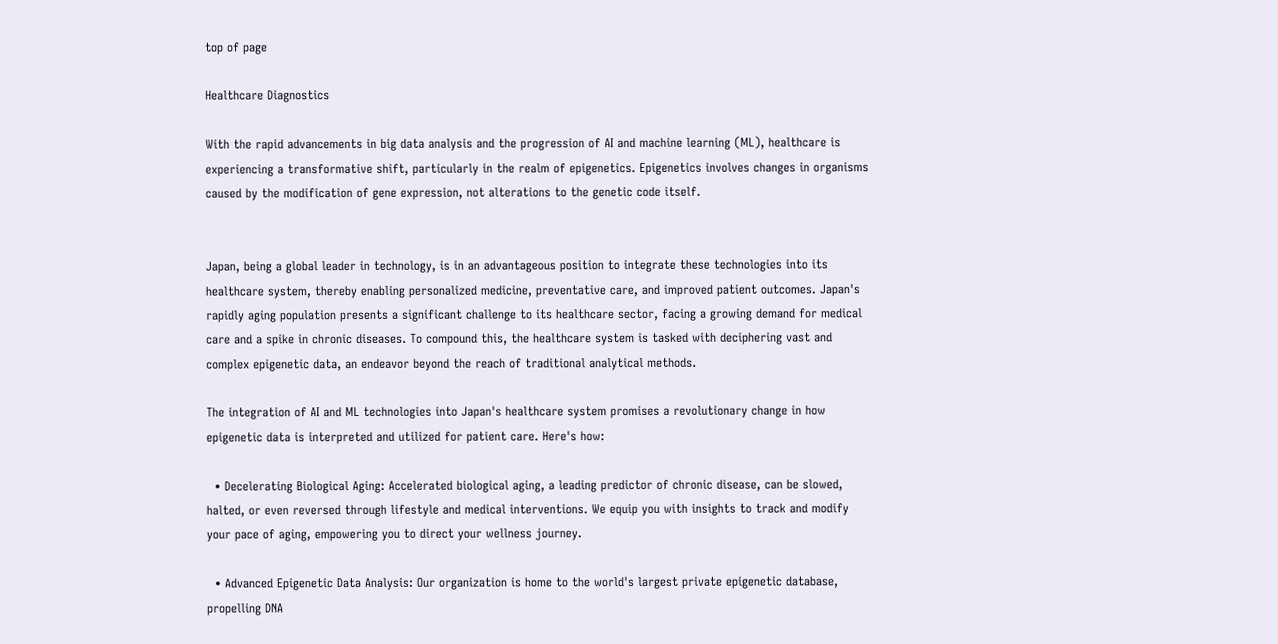top of page

Healthcare Diagnostics

With the rapid advancements in big data analysis and the progression of AI and machine learning (ML), healthcare is experiencing a transformative shift, particularly in the realm of epigenetics. Epigenetics involves changes in organisms caused by the modification of gene expression, not alterations to the genetic code itself.


Japan, being a global leader in technology, is in an advantageous position to integrate these technologies into its healthcare system, thereby enabling personalized medicine, preventative care, and improved patient outcomes. Japan's rapidly aging population presents a significant challenge to its healthcare sector, facing a growing demand for medical care and a spike in chronic diseases. To compound this, the healthcare system is tasked with deciphering vast and complex epigenetic data, an endeavor beyond the reach of traditional analytical methods.

The integration of AI and ML technologies into Japan's healthcare system promises a revolutionary change in how epigenetic data is interpreted and utilized for patient care. Here's how:

  • Decelerating Biological Aging: Accelerated biological aging, a leading predictor of chronic disease, can be slowed, halted, or even reversed through lifestyle and medical interventions. We equip you with insights to track and modify your pace of aging, empowering you to direct your wellness journey.

  • Advanced Epigenetic Data Analysis: Our organization is home to the world's largest private epigenetic database, propelling DNA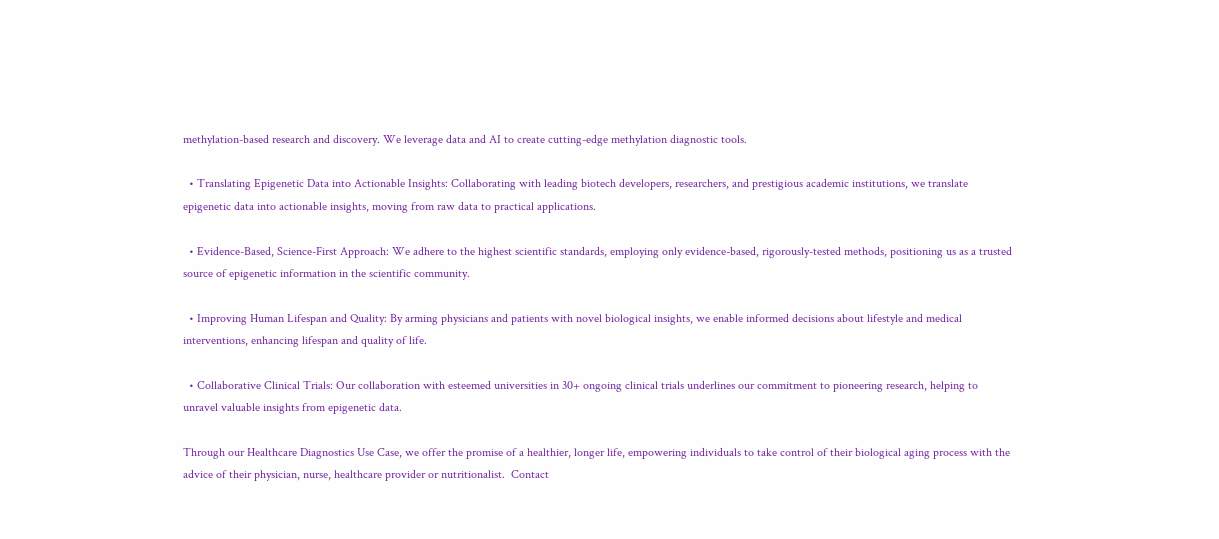methylation-based research and discovery. We leverage data and AI to create cutting-edge methylation diagnostic tools.

  • Translating Epigenetic Data into Actionable Insights: Collaborating with leading biotech developers, researchers, and prestigious academic institutions, we translate epigenetic data into actionable insights, moving from raw data to practical applications.

  • Evidence-Based, Science-First Approach: We adhere to the highest scientific standards, employing only evidence-based, rigorously-tested methods, positioning us as a trusted source of epigenetic information in the scientific community.

  • Improving Human Lifespan and Quality: By arming physicians and patients with novel biological insights, we enable informed decisions about lifestyle and medical interventions, enhancing lifespan and quality of life.

  • Collaborative Clinical Trials: Our collaboration with esteemed universities in 30+ ongoing clinical trials underlines our commitment to pioneering research, helping to unravel valuable insights from epigenetic data.

Through our Healthcare Diagnostics Use Case, we offer the promise of a healthier, longer life, empowering individuals to take control of their biological aging process with the advice of their physician, nurse, healthcare provider or nutritionalist.  Contact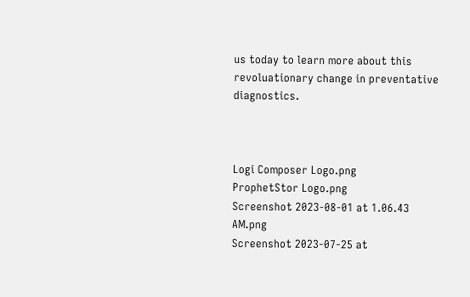us today to learn more about this revoluationary change in preventative diagnostics.



Logi Composer Logo.png
ProphetStor Logo.png
Screenshot 2023-08-01 at 1.06.43 AM.png
Screenshot 2023-07-25 at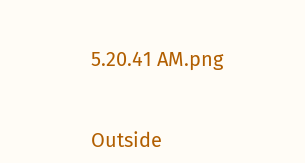5.20.41 AM.png


Outside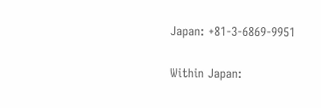Japan: +81-3-6869-9951

Within Japan: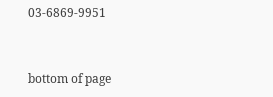03-6869-9951


bottom of page